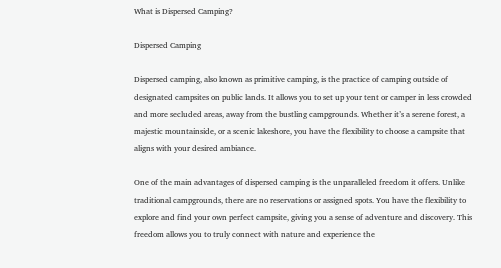What is Dispersed Camping?

Dispersed Camping

Dispersed camping, also known as primitive camping, is the practice of camping outside of designated campsites on public lands. It allows you to set up your tent or camper in less crowded and more secluded areas, away from the bustling campgrounds. Whether it’s a serene forest, a majestic mountainside, or a scenic lakeshore, you have the flexibility to choose a campsite that aligns with your desired ambiance.

One of the main advantages of dispersed camping is the unparalleled freedom it offers. Unlike traditional campgrounds, there are no reservations or assigned spots. You have the flexibility to explore and find your own perfect campsite, giving you a sense of adventure and discovery. This freedom allows you to truly connect with nature and experience the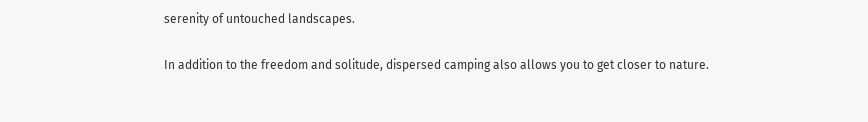serenity of untouched landscapes.

In addition to the freedom and solitude, dispersed camping also allows you to get closer to nature.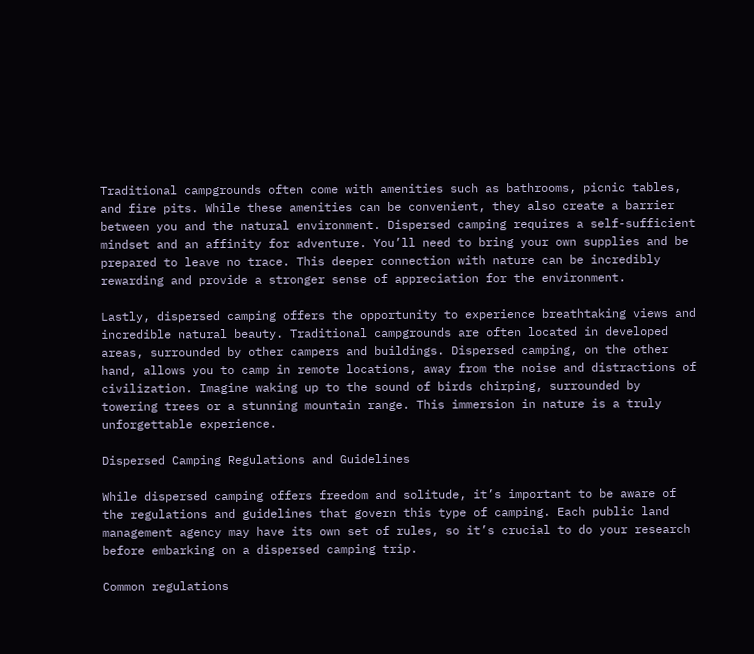Traditional campgrounds often come with amenities such as bathrooms, picnic tables, and fire pits. While these amenities can be convenient, they also create a barrier between you and the natural environment. Dispersed camping requires a self-sufficient mindset and an affinity for adventure. You’ll need to bring your own supplies and be prepared to leave no trace. This deeper connection with nature can be incredibly rewarding and provide a stronger sense of appreciation for the environment.

Lastly, dispersed camping offers the opportunity to experience breathtaking views and incredible natural beauty. Traditional campgrounds are often located in developed areas, surrounded by other campers and buildings. Dispersed camping, on the other hand, allows you to camp in remote locations, away from the noise and distractions of civilization. Imagine waking up to the sound of birds chirping, surrounded by towering trees or a stunning mountain range. This immersion in nature is a truly unforgettable experience.

Dispersed Camping Regulations and Guidelines

While dispersed camping offers freedom and solitude, it’s important to be aware of the regulations and guidelines that govern this type of camping. Each public land management agency may have its own set of rules, so it’s crucial to do your research before embarking on a dispersed camping trip.

Common regulations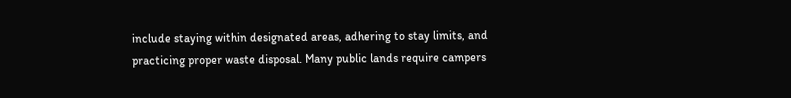include staying within designated areas, adhering to stay limits, and practicing proper waste disposal. Many public lands require campers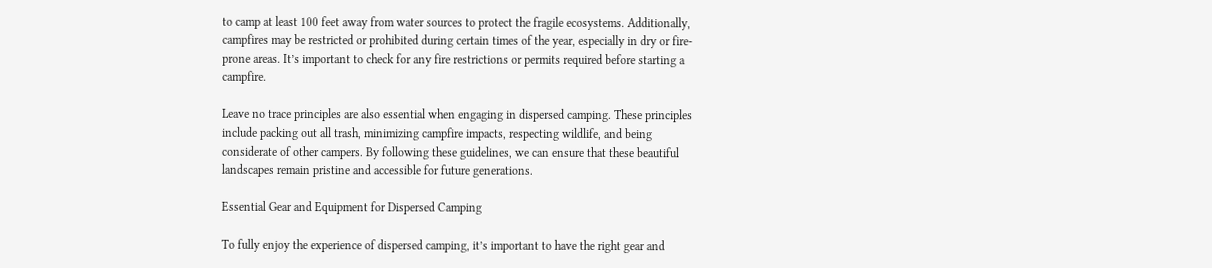to camp at least 100 feet away from water sources to protect the fragile ecosystems. Additionally, campfires may be restricted or prohibited during certain times of the year, especially in dry or fire-prone areas. It’s important to check for any fire restrictions or permits required before starting a campfire.

Leave no trace principles are also essential when engaging in dispersed camping. These principles include packing out all trash, minimizing campfire impacts, respecting wildlife, and being considerate of other campers. By following these guidelines, we can ensure that these beautiful landscapes remain pristine and accessible for future generations.

Essential Gear and Equipment for Dispersed Camping

To fully enjoy the experience of dispersed camping, it’s important to have the right gear and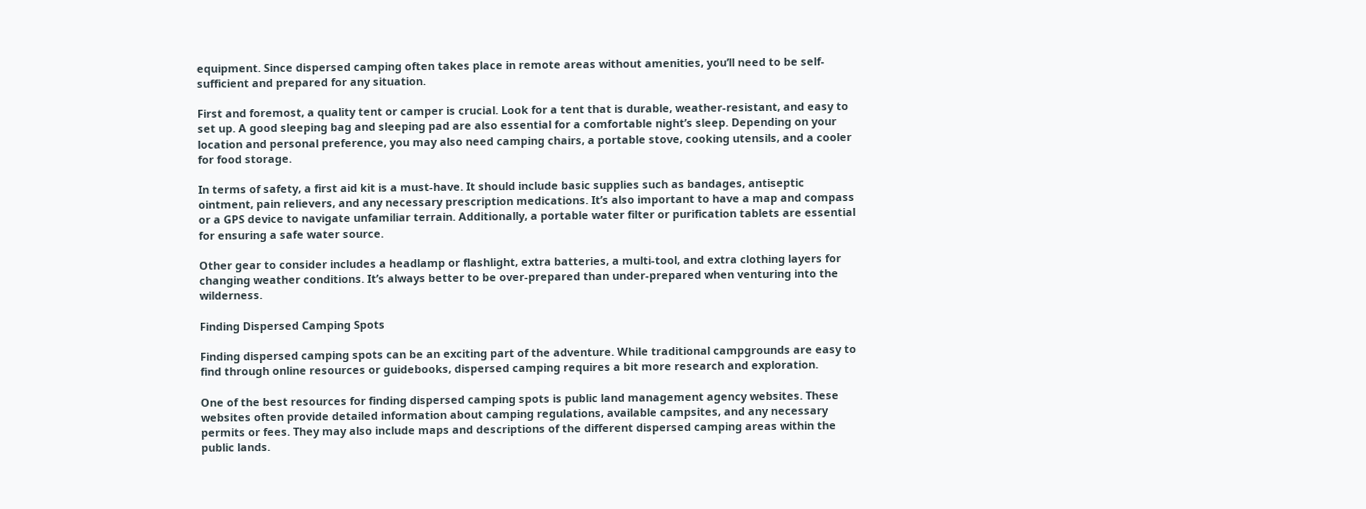equipment. Since dispersed camping often takes place in remote areas without amenities, you’ll need to be self-sufficient and prepared for any situation.

First and foremost, a quality tent or camper is crucial. Look for a tent that is durable, weather-resistant, and easy to set up. A good sleeping bag and sleeping pad are also essential for a comfortable night’s sleep. Depending on your location and personal preference, you may also need camping chairs, a portable stove, cooking utensils, and a cooler for food storage.

In terms of safety, a first aid kit is a must-have. It should include basic supplies such as bandages, antiseptic ointment, pain relievers, and any necessary prescription medications. It’s also important to have a map and compass or a GPS device to navigate unfamiliar terrain. Additionally, a portable water filter or purification tablets are essential for ensuring a safe water source.

Other gear to consider includes a headlamp or flashlight, extra batteries, a multi-tool, and extra clothing layers for changing weather conditions. It’s always better to be over-prepared than under-prepared when venturing into the wilderness.

Finding Dispersed Camping Spots

Finding dispersed camping spots can be an exciting part of the adventure. While traditional campgrounds are easy to find through online resources or guidebooks, dispersed camping requires a bit more research and exploration.

One of the best resources for finding dispersed camping spots is public land management agency websites. These websites often provide detailed information about camping regulations, available campsites, and any necessary permits or fees. They may also include maps and descriptions of the different dispersed camping areas within the public lands.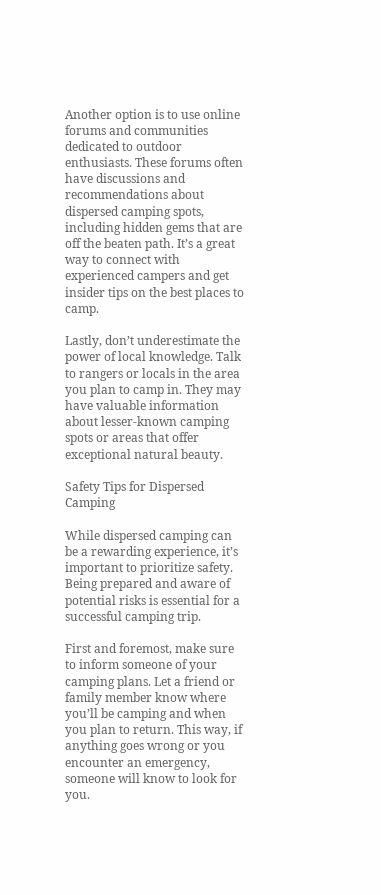Another option is to use online forums and communities dedicated to outdoor enthusiasts. These forums often have discussions and recommendations about dispersed camping spots, including hidden gems that are off the beaten path. It’s a great way to connect with experienced campers and get insider tips on the best places to camp.

Lastly, don’t underestimate the power of local knowledge. Talk to rangers or locals in the area you plan to camp in. They may have valuable information about lesser-known camping spots or areas that offer exceptional natural beauty.

Safety Tips for Dispersed Camping

While dispersed camping can be a rewarding experience, it’s important to prioritize safety. Being prepared and aware of potential risks is essential for a successful camping trip.

First and foremost, make sure to inform someone of your camping plans. Let a friend or family member know where you’ll be camping and when you plan to return. This way, if anything goes wrong or you encounter an emergency, someone will know to look for you.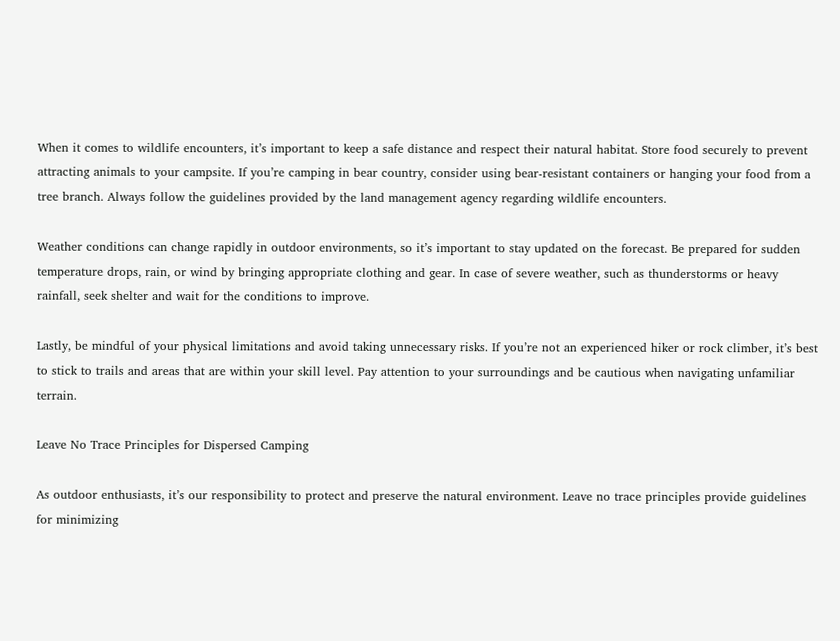When it comes to wildlife encounters, it’s important to keep a safe distance and respect their natural habitat. Store food securely to prevent attracting animals to your campsite. If you’re camping in bear country, consider using bear-resistant containers or hanging your food from a tree branch. Always follow the guidelines provided by the land management agency regarding wildlife encounters.

Weather conditions can change rapidly in outdoor environments, so it’s important to stay updated on the forecast. Be prepared for sudden temperature drops, rain, or wind by bringing appropriate clothing and gear. In case of severe weather, such as thunderstorms or heavy rainfall, seek shelter and wait for the conditions to improve.

Lastly, be mindful of your physical limitations and avoid taking unnecessary risks. If you’re not an experienced hiker or rock climber, it’s best to stick to trails and areas that are within your skill level. Pay attention to your surroundings and be cautious when navigating unfamiliar terrain.

Leave No Trace Principles for Dispersed Camping

As outdoor enthusiasts, it’s our responsibility to protect and preserve the natural environment. Leave no trace principles provide guidelines for minimizing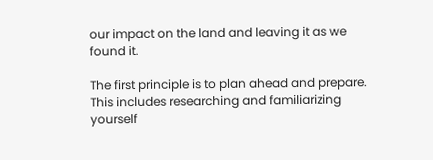our impact on the land and leaving it as we found it.

The first principle is to plan ahead and prepare. This includes researching and familiarizing yourself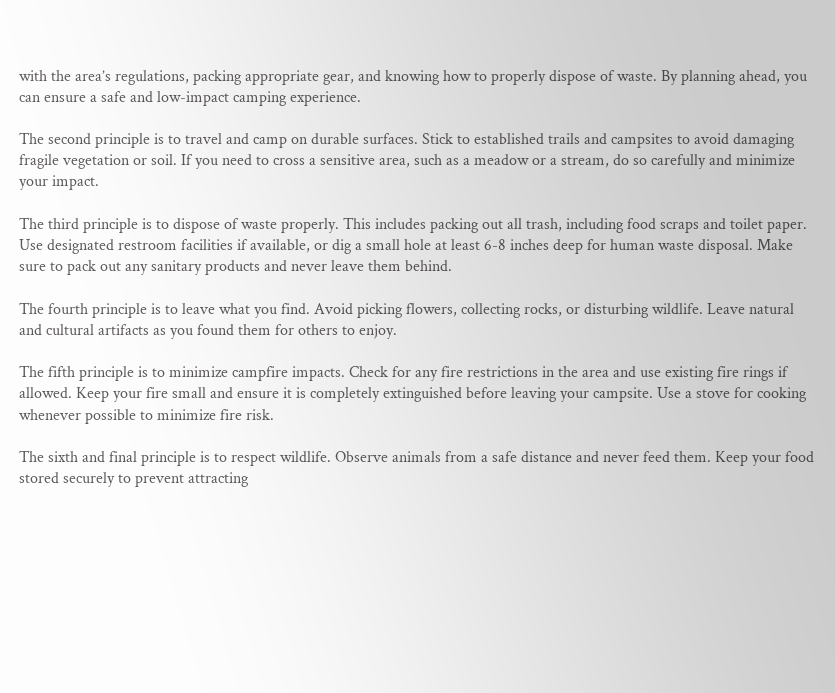with the area’s regulations, packing appropriate gear, and knowing how to properly dispose of waste. By planning ahead, you can ensure a safe and low-impact camping experience.

The second principle is to travel and camp on durable surfaces. Stick to established trails and campsites to avoid damaging fragile vegetation or soil. If you need to cross a sensitive area, such as a meadow or a stream, do so carefully and minimize your impact.

The third principle is to dispose of waste properly. This includes packing out all trash, including food scraps and toilet paper. Use designated restroom facilities if available, or dig a small hole at least 6-8 inches deep for human waste disposal. Make sure to pack out any sanitary products and never leave them behind.

The fourth principle is to leave what you find. Avoid picking flowers, collecting rocks, or disturbing wildlife. Leave natural and cultural artifacts as you found them for others to enjoy.

The fifth principle is to minimize campfire impacts. Check for any fire restrictions in the area and use existing fire rings if allowed. Keep your fire small and ensure it is completely extinguished before leaving your campsite. Use a stove for cooking whenever possible to minimize fire risk.

The sixth and final principle is to respect wildlife. Observe animals from a safe distance and never feed them. Keep your food stored securely to prevent attracting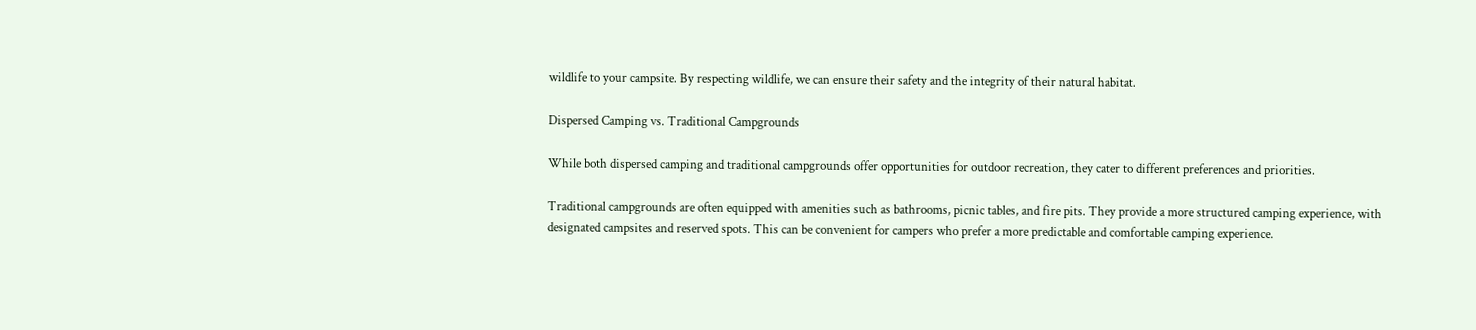wildlife to your campsite. By respecting wildlife, we can ensure their safety and the integrity of their natural habitat.

Dispersed Camping vs. Traditional Campgrounds

While both dispersed camping and traditional campgrounds offer opportunities for outdoor recreation, they cater to different preferences and priorities.

Traditional campgrounds are often equipped with amenities such as bathrooms, picnic tables, and fire pits. They provide a more structured camping experience, with designated campsites and reserved spots. This can be convenient for campers who prefer a more predictable and comfortable camping experience.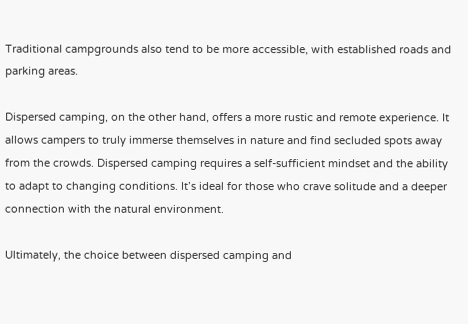Traditional campgrounds also tend to be more accessible, with established roads and parking areas.

Dispersed camping, on the other hand, offers a more rustic and remote experience. It allows campers to truly immerse themselves in nature and find secluded spots away from the crowds. Dispersed camping requires a self-sufficient mindset and the ability to adapt to changing conditions. It’s ideal for those who crave solitude and a deeper connection with the natural environment.

Ultimately, the choice between dispersed camping and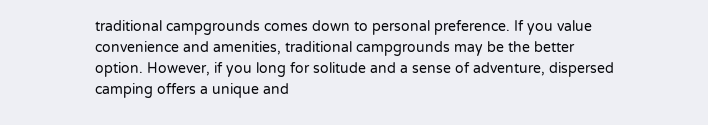traditional campgrounds comes down to personal preference. If you value convenience and amenities, traditional campgrounds may be the better option. However, if you long for solitude and a sense of adventure, dispersed camping offers a unique and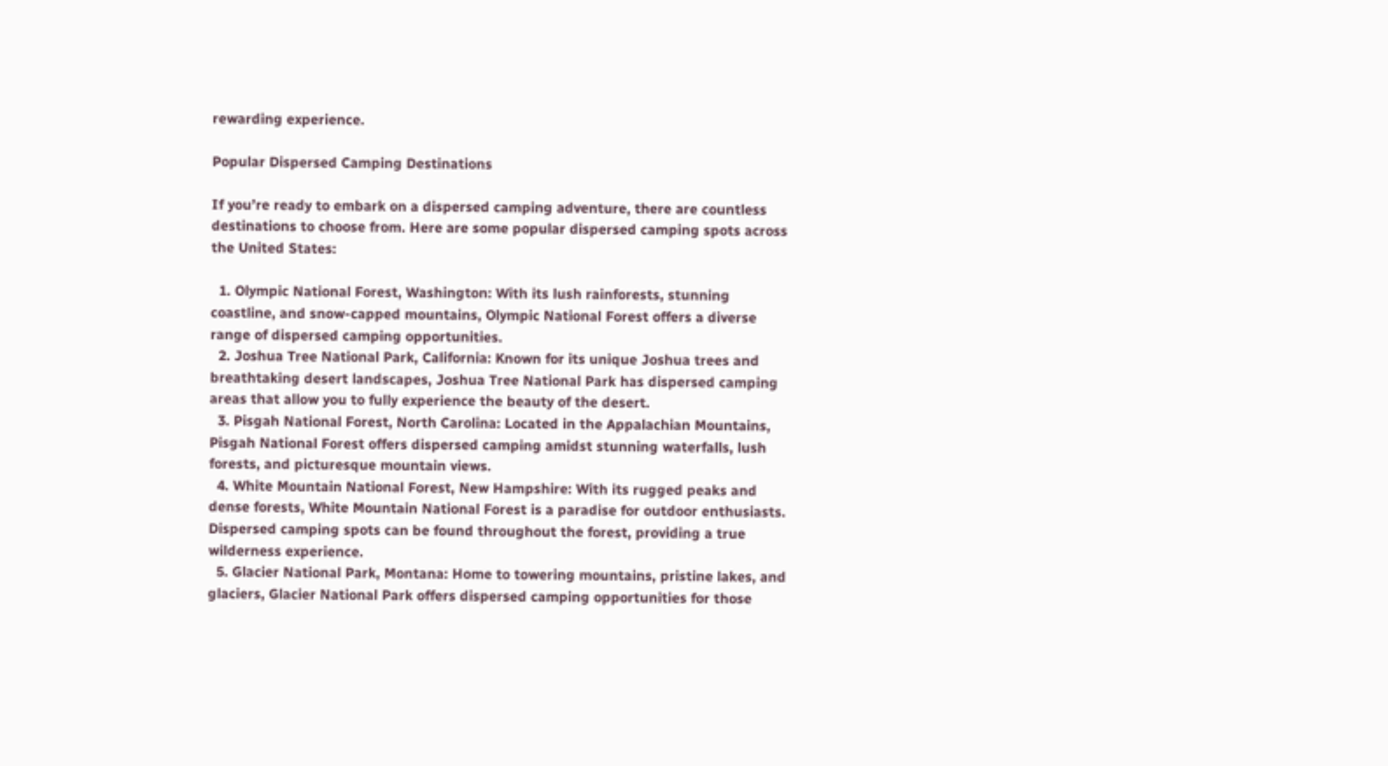rewarding experience.

Popular Dispersed Camping Destinations

If you’re ready to embark on a dispersed camping adventure, there are countless destinations to choose from. Here are some popular dispersed camping spots across the United States:

  1. Olympic National Forest, Washington: With its lush rainforests, stunning coastline, and snow-capped mountains, Olympic National Forest offers a diverse range of dispersed camping opportunities.
  2. Joshua Tree National Park, California: Known for its unique Joshua trees and breathtaking desert landscapes, Joshua Tree National Park has dispersed camping areas that allow you to fully experience the beauty of the desert.
  3. Pisgah National Forest, North Carolina: Located in the Appalachian Mountains, Pisgah National Forest offers dispersed camping amidst stunning waterfalls, lush forests, and picturesque mountain views.
  4. White Mountain National Forest, New Hampshire: With its rugged peaks and dense forests, White Mountain National Forest is a paradise for outdoor enthusiasts. Dispersed camping spots can be found throughout the forest, providing a true wilderness experience.
  5. Glacier National Park, Montana: Home to towering mountains, pristine lakes, and glaciers, Glacier National Park offers dispersed camping opportunities for those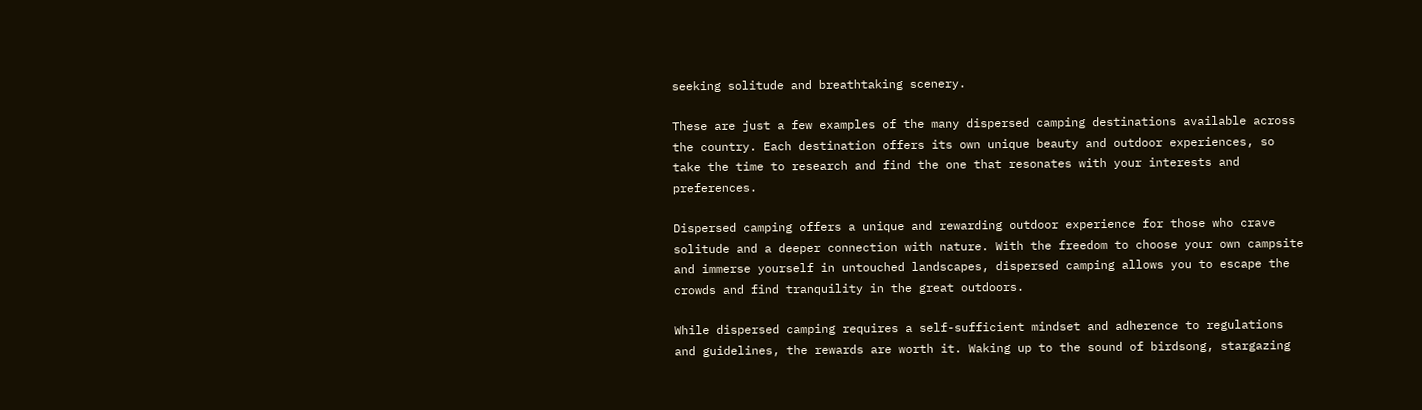seeking solitude and breathtaking scenery.

These are just a few examples of the many dispersed camping destinations available across the country. Each destination offers its own unique beauty and outdoor experiences, so take the time to research and find the one that resonates with your interests and preferences.

Dispersed camping offers a unique and rewarding outdoor experience for those who crave solitude and a deeper connection with nature. With the freedom to choose your own campsite and immerse yourself in untouched landscapes, dispersed camping allows you to escape the crowds and find tranquility in the great outdoors.

While dispersed camping requires a self-sufficient mindset and adherence to regulations and guidelines, the rewards are worth it. Waking up to the sound of birdsong, stargazing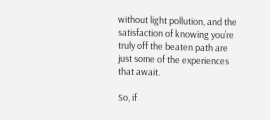without light pollution, and the satisfaction of knowing you’re truly off the beaten path are just some of the experiences that await.

So, if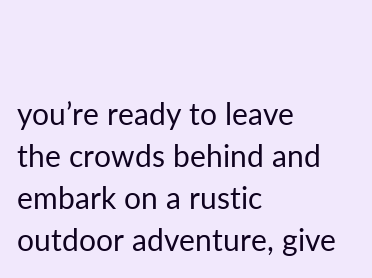you’re ready to leave the crowds behind and embark on a rustic outdoor adventure, give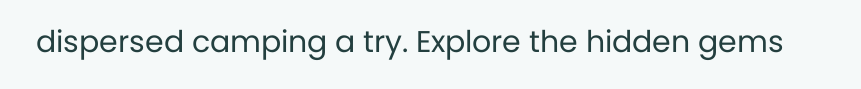dispersed camping a try. Explore the hidden gems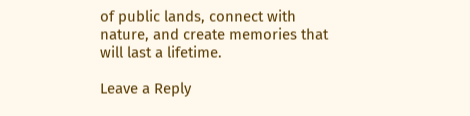of public lands, connect with nature, and create memories that will last a lifetime.

Leave a Reply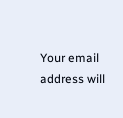Your email address will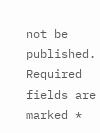not be published. Required fields are marked *